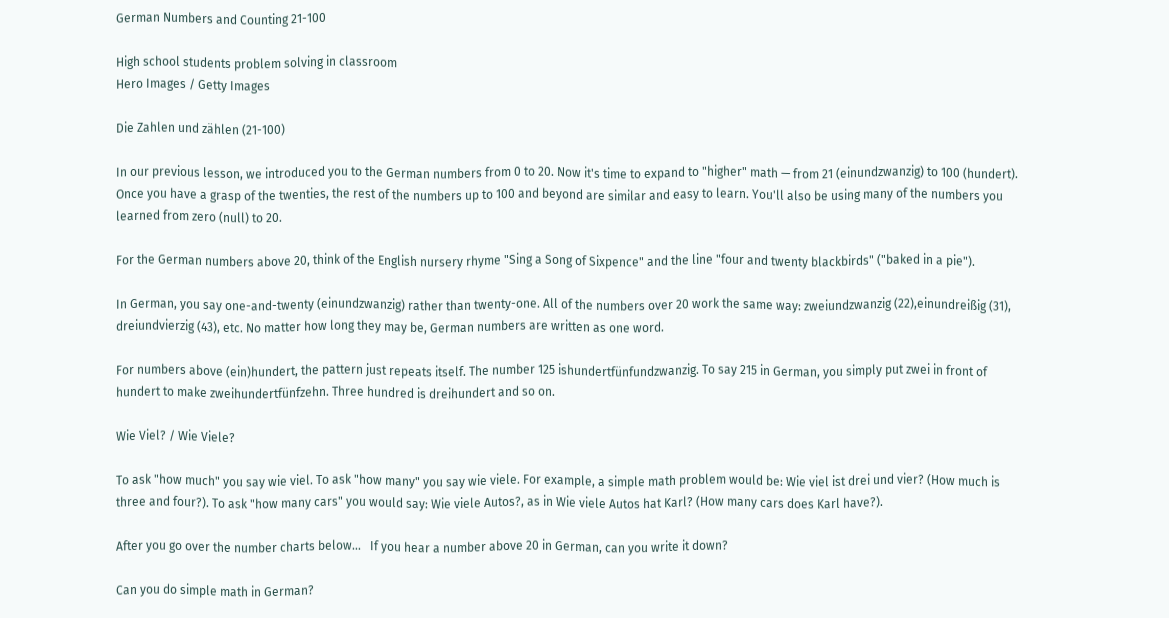German Numbers and Counting 21-100

High school students problem solving in classroom
Hero Images / Getty Images

Die Zahlen und zählen (21-100)

In our previous lesson, we introduced you to the German numbers from 0 to 20. Now it's time to expand to "higher" math — from 21 (einundzwanzig) to 100 (hundert). Once you have a grasp of the twenties, the rest of the numbers up to 100 and beyond are similar and easy to learn. You'll also be using many of the numbers you learned from zero (null) to 20.

For the German numbers above 20, think of the English nursery rhyme "Sing a Song of Sixpence" and the line "four and twenty blackbirds" ("baked in a pie").

In German, you say one-and-twenty (einundzwanzig) rather than twenty-one. All of the numbers over 20 work the same way: zweiundzwanzig (22),einundreißig (31), dreiundvierzig (43), etc. No matter how long they may be, German numbers are written as one word.

For numbers above (ein)hundert, the pattern just repeats itself. The number 125 ishundertfünfundzwanzig. To say 215 in German, you simply put zwei in front of hundert to make zweihundertfünfzehn. Three hundred is dreihundert and so on.

Wie Viel? / Wie Viele?

To ask "how much" you say wie viel. To ask "how many" you say wie viele. For example, a simple math problem would be: Wie viel ist drei und vier? (How much is three and four?). To ask "how many cars" you would say: Wie viele Autos?, as in Wie viele Autos hat Karl? (How many cars does Karl have?).

After you go over the number charts below...   If you hear a number above 20 in German, can you write it down?

Can you do simple math in German?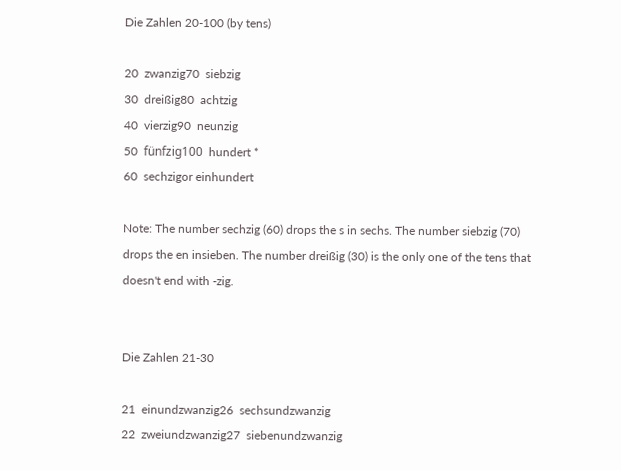Die Zahlen 20-100 (by tens)

20  zwanzig70  siebzig
30  dreißig80  achtzig
40  vierzig90  neunzig
50  fünfzig100  hundert *
60  sechzigor einhundert

Note: The number sechzig (60) drops the s in sechs. The number siebzig (70) drops the en insieben. The number dreißig (30) is the only one of the tens that doesn't end with -zig.


Die Zahlen 21-30

21  einundzwanzig26  sechsundzwanzig
22  zweiundzwanzig27  siebenundzwanzig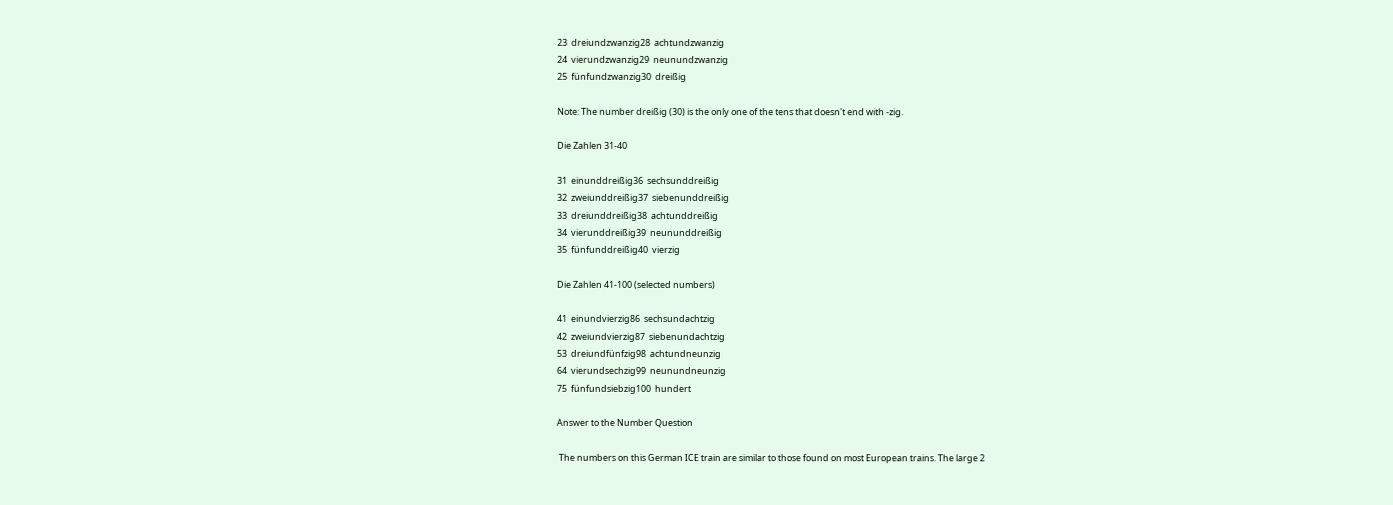23  dreiundzwanzig28  achtundzwanzig
24  vierundzwanzig29  neunundzwanzig
25  fünfundzwanzig30  dreißig

Note: The number dreißig (30) is the only one of the tens that doesn't end with -zig.

Die Zahlen 31-40

31  einunddreißig36  sechsunddreißig
32  zweiunddreißig37  siebenunddreißig
33  dreiunddreißig38  achtunddreißig
34  vierunddreißig39  neununddreißig
35  fünfunddreißig40  vierzig

Die Zahlen 41-100 (selected numbers)

41  einundvierzig86  sechsundachtzig
42  zweiundvierzig87  siebenundachtzig
53  dreiundfünfzig98  achtundneunzig
64  vierundsechzig99  neunundneunzig
75  fünfundsiebzig100  hundert

Answer to the Number Question

 The numbers on this German ICE train are similar to those found on most European trains. The large 2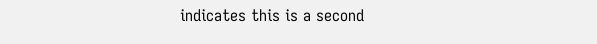indicates this is a second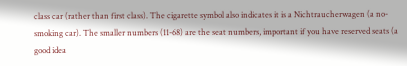class car (rather than first class). The cigarette symbol also indicates it is a Nichtraucherwagen (a no-smoking car). The smaller numbers (11-68) are the seat numbers, important if you have reserved seats (a good idea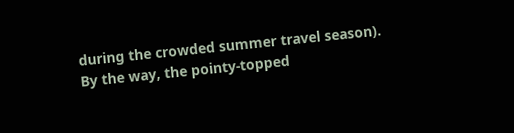during the crowded summer travel season). By the way, the pointy-topped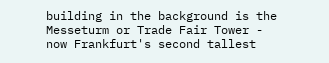building in the background is the Messeturm or Trade Fair Tower - now Frankfurt's second tallest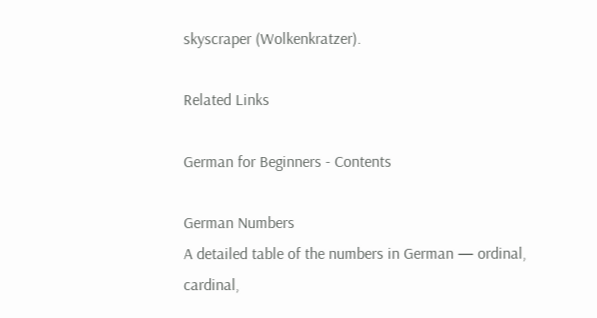skyscraper (Wolkenkratzer).

Related Links

German for Beginners - Contents

German Numbers
A detailed table of the numbers in German — ordinal, cardinal,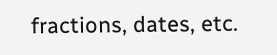fractions, dates, etc.